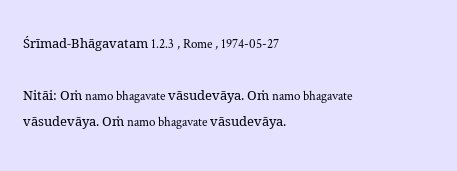Śrīmad-Bhāgavatam 1.2.3 , Rome , 1974-05-27

Nitāi: Oṁ namo bhagavate vāsudevāya. Oṁ namo bhagavate vāsudevāya. Oṁ namo bhagavate vāsudevāya.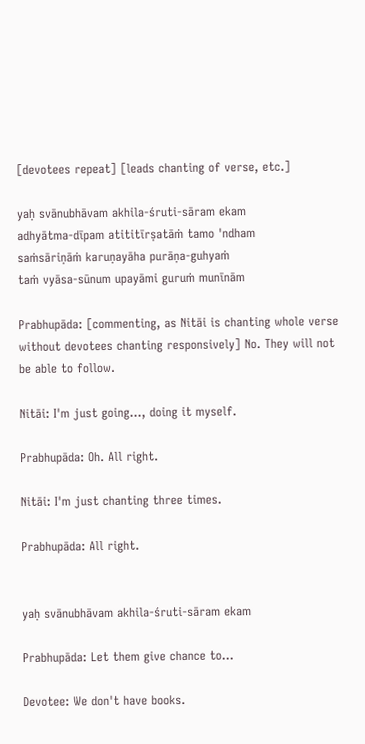[devotees repeat] [leads chanting of verse, etc.]

yaḥ svānubhāvam akhila-śruti-sāram ekam
adhyātma-dīpam atititīrṣatāṁ tamo 'ndham
saṁsāriṇāṁ karuṇayāha purāṇa-guhyaṁ
taṁ vyāsa-sūnum upayāmi guruṁ munīnām

Prabhupāda: [commenting, as Nitāi is chanting whole verse without devotees chanting responsively] No. They will not be able to follow.

Nitāi: I'm just going..., doing it myself.

Prabhupāda: Oh. All right.

Nitāi: I'm just chanting three times.

Prabhupāda: All right.


yaḥ svānubhāvam akhila-śruti-sāram ekam

Prabhupāda: Let them give chance to...

Devotee: We don't have books.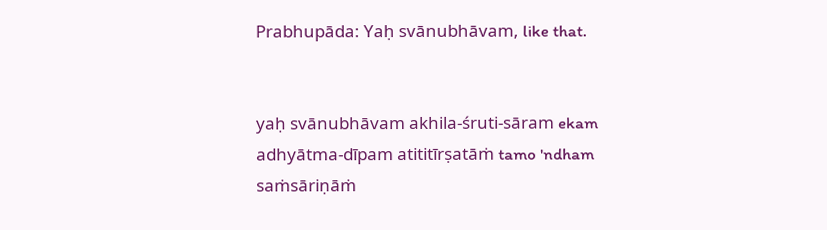Prabhupāda: Yaḥ svānubhāvam, like that.


yaḥ svānubhāvam akhila-śruti-sāram ekam
adhyātma-dīpam atititīrṣatāṁ tamo 'ndham
saṁsāriṇāṁ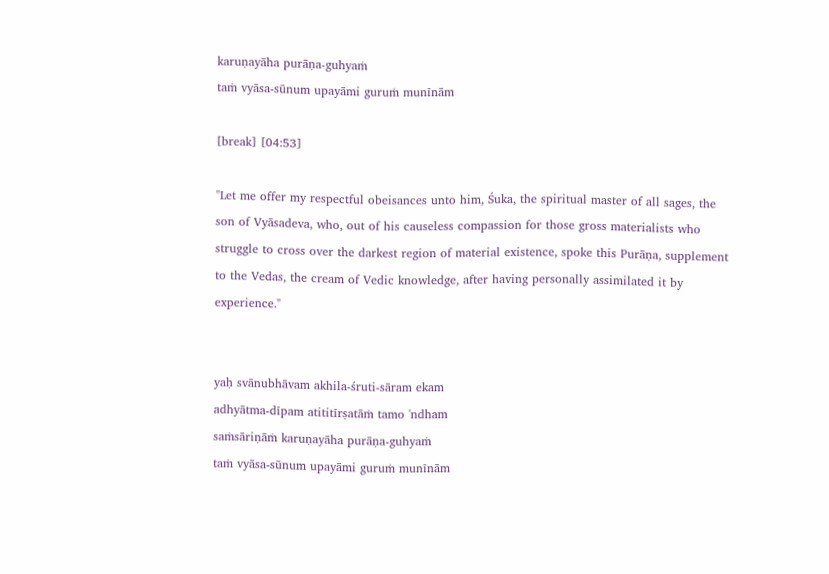karuṇayāha purāṇa-guhyaṁ
taṁ vyāsa-sūnum upayāmi guruṁ munīnām

[break] [04:53]

"Let me offer my respectful obeisances unto him, Śuka, the spiritual master of all sages, the son of Vyāsadeva, who, out of his causeless compassion for those gross materialists who struggle to cross over the darkest region of material existence, spoke this Purāṇa, supplement to the Vedas, the cream of Vedic knowledge, after having personally assimilated it by experience."


yaḥ svānubhāvam akhila-śruti-sāram ekam
adhyātma-dīpam atititīrṣatāṁ tamo 'ndham
saṁsāriṇāṁ karuṇayāha purāṇa-guhyaṁ
taṁ vyāsa-sūnum upayāmi guruṁ munīnām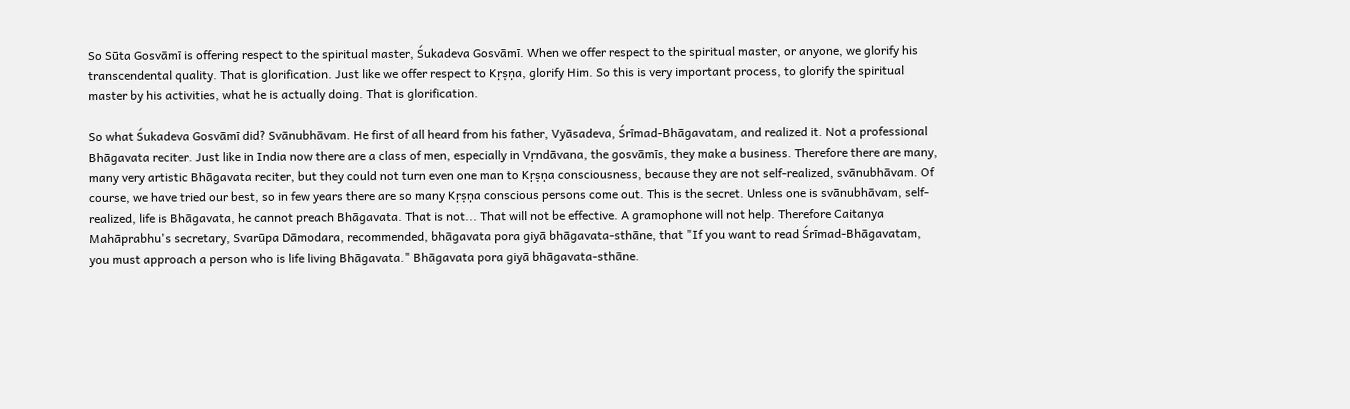So Sūta Gosvāmī is offering respect to the spiritual master, Śukadeva Gosvāmī. When we offer respect to the spiritual master, or anyone, we glorify his transcendental quality. That is glorification. Just like we offer respect to Kṛṣṇa, glorify Him. So this is very important process, to glorify the spiritual master by his activities, what he is actually doing. That is glorification.

So what Śukadeva Gosvāmī did? Svānubhāvam. He first of all heard from his father, Vyāsadeva, Śrīmad-Bhāgavatam, and realized it. Not a professional Bhāgavata reciter. Just like in India now there are a class of men, especially in Vṛndāvana, the gosvāmīs, they make a business. Therefore there are many, many very artistic Bhāgavata reciter, but they could not turn even one man to Kṛṣṇa consciousness, because they are not self-realized, svānubhāvam. Of course, we have tried our best, so in few years there are so many Kṛṣṇa conscious persons come out. This is the secret. Unless one is svānubhāvam, self-realized, life is Bhāgavata, he cannot preach Bhāgavata. That is not... That will not be effective. A gramophone will not help. Therefore Caitanya Mahāprabhu's secretary, Svarūpa Dāmodara, recommended, bhāgavata pora giyā bhāgavata-sthāne, that "If you want to read Śrīmad-Bhāgavatam, you must approach a person who is life living Bhāgavata." Bhāgavata pora giyā bhāgavata-sthāne.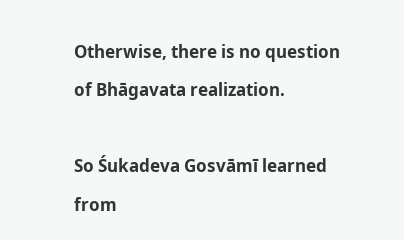Otherwise, there is no question of Bhāgavata realization.

So Śukadeva Gosvāmī learned from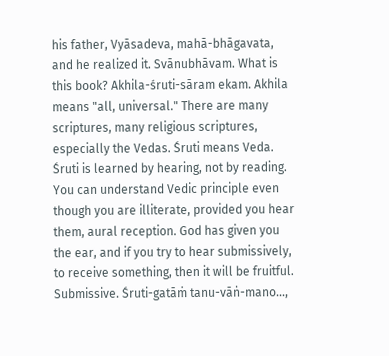his father, Vyāsadeva, mahā-bhāgavata, and he realized it. Svānubhāvam. What is this book? Akhila-śruti-sāram ekam. Akhila means "all, universal." There are many scriptures, many religious scriptures, especially the Vedas. Śruti means Veda. Śruti is learned by hearing, not by reading. You can understand Vedic principle even though you are illiterate, provided you hear them, aural reception. God has given you the ear, and if you try to hear submissively, to receive something, then it will be fruitful. Submissive. Śruti-gatāṁ tanu-vāṅ-mano...,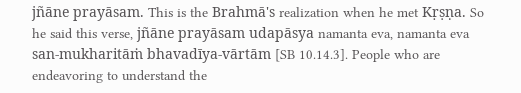jñāne prayāsam. This is the Brahmā's realization when he met Kṛṣṇa. So he said this verse, jñāne prayāsam udapāsya namanta eva, namanta eva san-mukharitāṁ bhavadīya-vārtām [SB 10.14.3]. People who are endeavoring to understand the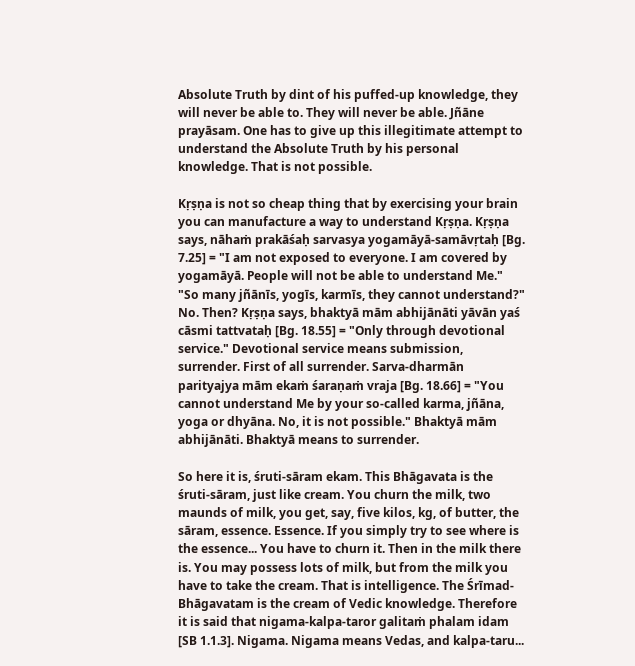Absolute Truth by dint of his puffed-up knowledge, they will never be able to. They will never be able. Jñāne prayāsam. One has to give up this illegitimate attempt to understand the Absolute Truth by his personal knowledge. That is not possible.

Kṛṣṇa is not so cheap thing that by exercising your brain you can manufacture a way to understand Kṛṣṇa. Kṛṣṇa says, nāhaṁ prakāśaḥ sarvasya yogamāyā-samāvṛtaḥ [Bg. 7.25] = "I am not exposed to everyone. I am covered by yogamāyā. People will not be able to understand Me." "So many jñānīs, yogīs, karmīs, they cannot understand?" No. Then? Kṛṣṇa says, bhaktyā mām abhijānāti yāvān yaś cāsmi tattvataḥ [Bg. 18.55] = "Only through devotional service." Devotional service means submission, surrender. First of all surrender. Sarva-dharmān parityajya mām ekaṁ śaraṇaṁ vraja [Bg. 18.66] = "You cannot understand Me by your so-called karma, jñāna, yoga or dhyāna. No, it is not possible." Bhaktyā mām abhijānāti. Bhaktyā means to surrender.

So here it is, śruti-sāram ekam. This Bhāgavata is the śruti-sāram, just like cream. You churn the milk, two maunds of milk, you get, say, five kilos, kg, of butter, the sāram, essence. Essence. If you simply try to see where is the essence... You have to churn it. Then in the milk there is. You may possess lots of milk, but from the milk you have to take the cream. That is intelligence. The Śrīmad-Bhāgavatam is the cream of Vedic knowledge. Therefore it is said that nigama-kalpa-taror galitaṁ phalam idam [SB 1.1.3]. Nigama. Nigama means Vedas, and kalpa-taru...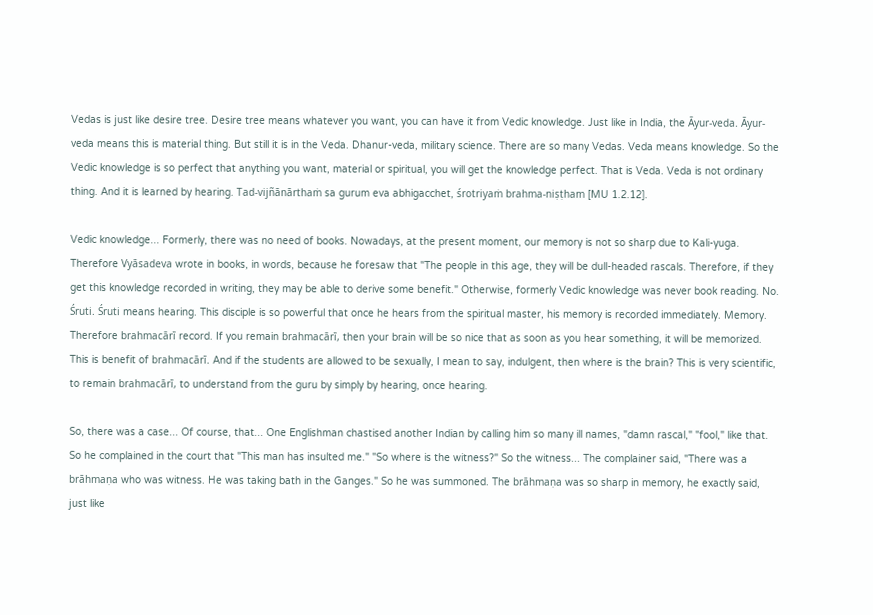Vedas is just like desire tree. Desire tree means whatever you want, you can have it from Vedic knowledge. Just like in India, the Āyur-veda. Āyur-veda means this is material thing. But still it is in the Veda. Dhanur-veda, military science. There are so many Vedas. Veda means knowledge. So the Vedic knowledge is so perfect that anything you want, material or spiritual, you will get the knowledge perfect. That is Veda. Veda is not ordinary thing. And it is learned by hearing. Tad-vijñānārthaṁ sa gurum eva abhigacchet, śrotriyaṁ brahma-niṣṭham [MU 1.2.12].

Vedic knowledge... Formerly, there was no need of books. Nowadays, at the present moment, our memory is not so sharp due to Kali-yuga. Therefore Vyāsadeva wrote in books, in words, because he foresaw that "The people in this age, they will be dull-headed rascals. Therefore, if they get this knowledge recorded in writing, they may be able to derive some benefit." Otherwise, formerly Vedic knowledge was never book reading. No. Śruti. Śruti means hearing. This disciple is so powerful that once he hears from the spiritual master, his memory is recorded immediately. Memory. Therefore brahmacārī record. If you remain brahmacārī, then your brain will be so nice that as soon as you hear something, it will be memorized. This is benefit of brahmacārī. And if the students are allowed to be sexually, I mean to say, indulgent, then where is the brain? This is very scientific, to remain brahmacārī, to understand from the guru by simply by hearing, once hearing.

So, there was a case... Of course, that... One Englishman chastised another Indian by calling him so many ill names, "damn rascal," "fool," like that. So he complained in the court that "This man has insulted me." "So where is the witness?" So the witness... The complainer said, "There was a brāhmaṇa who was witness. He was taking bath in the Ganges." So he was summoned. The brāhmaṇa was so sharp in memory, he exactly said, just like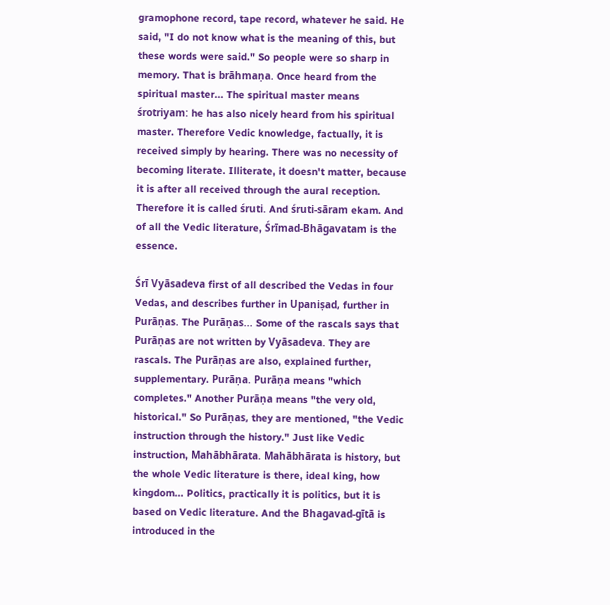gramophone record, tape record, whatever he said. He said, "I do not know what is the meaning of this, but these words were said." So people were so sharp in memory. That is brāhmaṇa. Once heard from the spiritual master... The spiritual master means śrotriyam: he has also nicely heard from his spiritual master. Therefore Vedic knowledge, factually, it is received simply by hearing. There was no necessity of becoming literate. Illiterate, it doesn't matter, because it is after all received through the aural reception. Therefore it is called śruti. And śruti-sāram ekam. And of all the Vedic literature, Śrīmad-Bhāgavatam is the essence.

Śrī Vyāsadeva first of all described the Vedas in four Vedas, and describes further in Upaniṣad, further in Purāṇas. The Purāṇas... Some of the rascals says that Purāṇas are not written by Vyāsadeva. They are rascals. The Purāṇas are also, explained further, supplementary. Purāṇa. Purāṇa means "which completes." Another Purāṇa means "the very old, historical." So Purāṇas, they are mentioned, "the Vedic instruction through the history." Just like Vedic instruction, Mahābhārata. Mahābhārata is history, but the whole Vedic literature is there, ideal king, how kingdom... Politics, practically it is politics, but it is based on Vedic literature. And the Bhagavad-gītā is introduced in the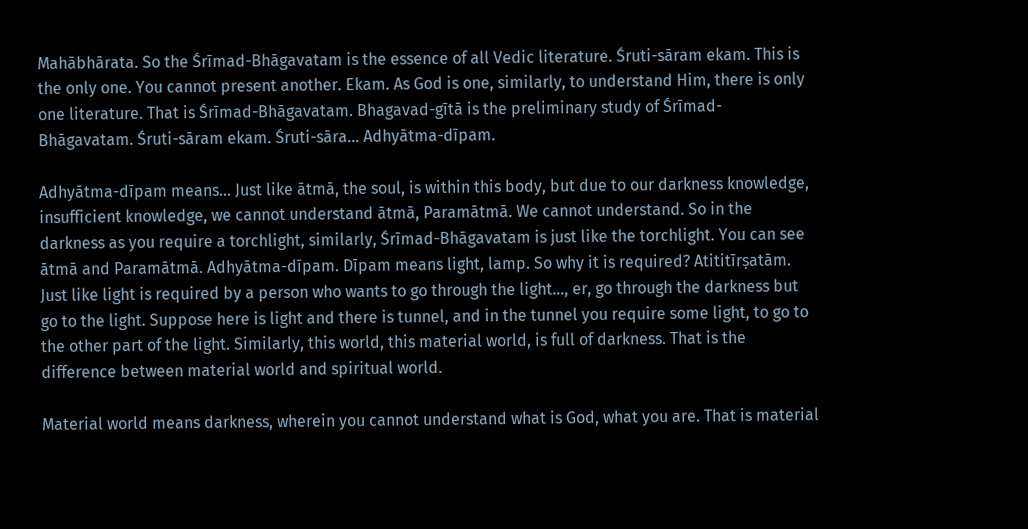Mahābhārata. So the Śrīmad-Bhāgavatam is the essence of all Vedic literature. Śruti-sāram ekam. This is the only one. You cannot present another. Ekam. As God is one, similarly, to understand Him, there is only one literature. That is Śrīmad-Bhāgavatam. Bhagavad-gītā is the preliminary study of Śrīmad-Bhāgavatam. Śruti-sāram ekam. Śruti-sāra... Adhyātma-dīpam.

Adhyātma-dīpam means... Just like ātmā, the soul, is within this body, but due to our darkness knowledge, insufficient knowledge, we cannot understand ātmā, Paramātmā. We cannot understand. So in the darkness as you require a torchlight, similarly, Śrīmad-Bhāgavatam is just like the torchlight. You can see ātmā and Paramātmā. Adhyātma-dīpam. Dīpam means light, lamp. So why it is required? Atititīrṣatām. Just like light is required by a person who wants to go through the light..., er, go through the darkness but go to the light. Suppose here is light and there is tunnel, and in the tunnel you require some light, to go to the other part of the light. Similarly, this world, this material world, is full of darkness. That is the difference between material world and spiritual world.

Material world means darkness, wherein you cannot understand what is God, what you are. That is material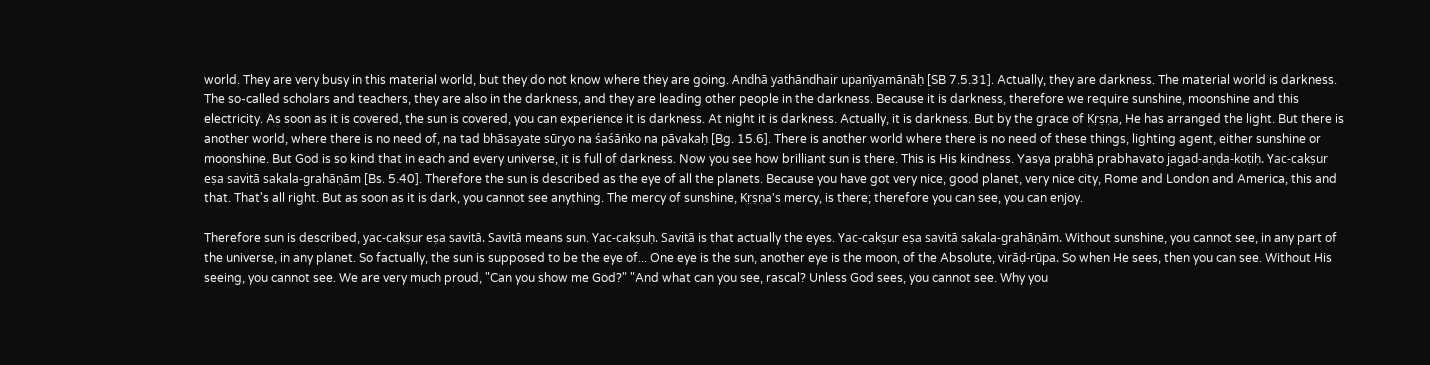world. They are very busy in this material world, but they do not know where they are going. Andhā yathāndhair upanīyamānāḥ [SB 7.5.31]. Actually, they are darkness. The material world is darkness. The so-called scholars and teachers, they are also in the darkness, and they are leading other people in the darkness. Because it is darkness, therefore we require sunshine, moonshine and this electricity. As soon as it is covered, the sun is covered, you can experience it is darkness. At night it is darkness. Actually, it is darkness. But by the grace of Kṛṣṇa, He has arranged the light. But there is another world, where there is no need of, na tad bhāsayate sūryo na śaśāṅko na pāvakaḥ [Bg. 15.6]. There is another world where there is no need of these things, lighting agent, either sunshine or moonshine. But God is so kind that in each and every universe, it is full of darkness. Now you see how brilliant sun is there. This is His kindness. Yasya prabhā prabhavato jagad-aṇḍa-koṭiḥ. Yac-cakṣur eṣa savitā sakala-grahāṇām [Bs. 5.40]. Therefore the sun is described as the eye of all the planets. Because you have got very nice, good planet, very nice city, Rome and London and America, this and that. That's all right. But as soon as it is dark, you cannot see anything. The mercy of sunshine, Kṛṣṇa's mercy, is there; therefore you can see, you can enjoy.

Therefore sun is described, yac-cakṣur eṣa savitā. Savitā means sun. Yac-cakṣuḥ. Savitā is that actually the eyes. Yac-cakṣur eṣa savitā sakala-grahāṇām. Without sunshine, you cannot see, in any part of the universe, in any planet. So factually, the sun is supposed to be the eye of... One eye is the sun, another eye is the moon, of the Absolute, virāḍ-rūpa. So when He sees, then you can see. Without His seeing, you cannot see. We are very much proud, "Can you show me God?" "And what can you see, rascal? Unless God sees, you cannot see. Why you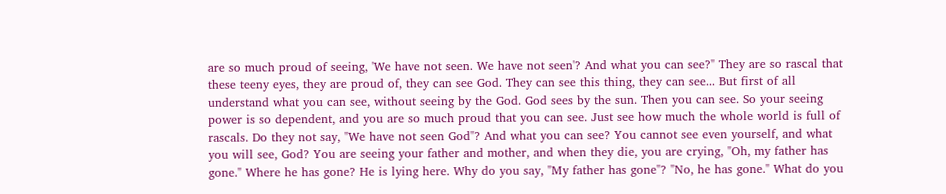are so much proud of seeing, 'We have not seen. We have not seen'? And what you can see?" They are so rascal that these teeny eyes, they are proud of, they can see God. They can see this thing, they can see... But first of all understand what you can see, without seeing by the God. God sees by the sun. Then you can see. So your seeing power is so dependent, and you are so much proud that you can see. Just see how much the whole world is full of rascals. Do they not say, "We have not seen God"? And what you can see? You cannot see even yourself, and what you will see, God? You are seeing your father and mother, and when they die, you are crying, "Oh, my father has gone." Where he has gone? He is lying here. Why do you say, "My father has gone"? "No, he has gone." What do you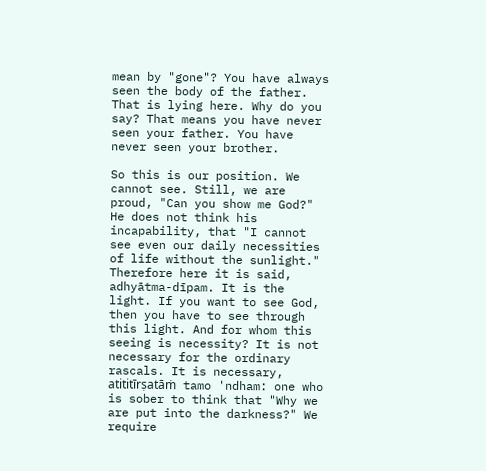mean by "gone"? You have always seen the body of the father. That is lying here. Why do you say? That means you have never seen your father. You have never seen your brother.

So this is our position. We cannot see. Still, we are proud, "Can you show me God?" He does not think his incapability, that "I cannot see even our daily necessities of life without the sunlight." Therefore here it is said, adhyātma-dīpam. It is the light. If you want to see God, then you have to see through this light. And for whom this seeing is necessity? It is not necessary for the ordinary rascals. It is necessary, atititīrṣatāṁ tamo 'ndham: one who is sober to think that "Why we are put into the darkness?" We require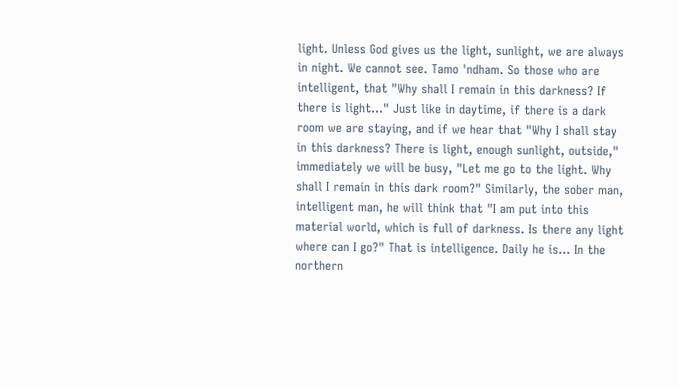light. Unless God gives us the light, sunlight, we are always in night. We cannot see. Tamo 'ndham. So those who are intelligent, that "Why shall I remain in this darkness? If there is light..." Just like in daytime, if there is a dark room we are staying, and if we hear that "Why I shall stay in this darkness? There is light, enough sunlight, outside," immediately we will be busy, "Let me go to the light. Why shall I remain in this dark room?" Similarly, the sober man, intelligent man, he will think that "I am put into this material world, which is full of darkness. Is there any light where can I go?" That is intelligence. Daily he is... In the northern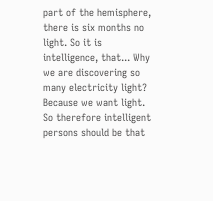part of the hemisphere, there is six months no light. So it is intelligence, that... Why we are discovering so many electricity light? Because we want light. So therefore intelligent persons should be that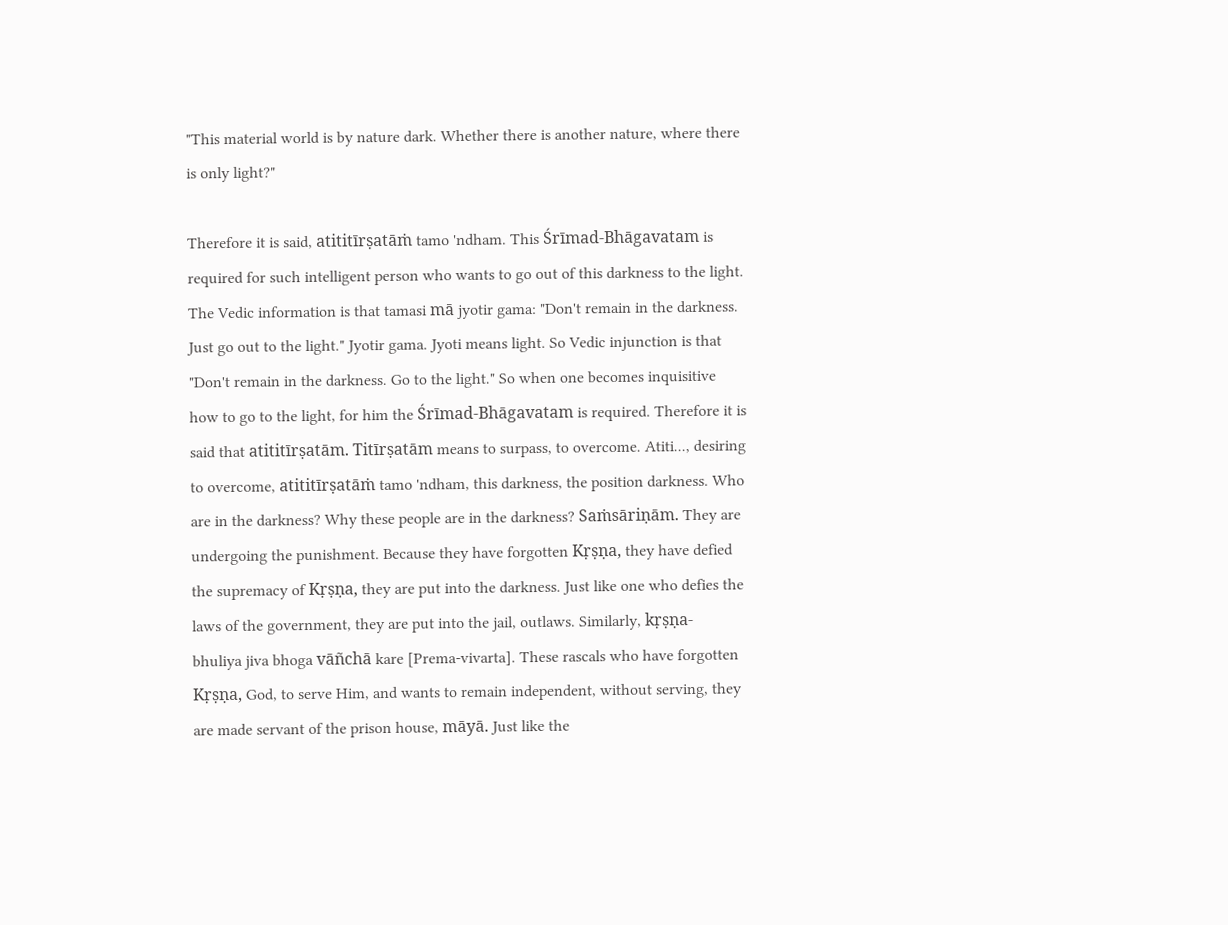"This material world is by nature dark. Whether there is another nature, where there is only light?"

Therefore it is said, atititīrṣatāṁ tamo 'ndham. This Śrīmad-Bhāgavatam is required for such intelligent person who wants to go out of this darkness to the light. The Vedic information is that tamasi mā jyotir gama: "Don't remain in the darkness. Just go out to the light." Jyotir gama. Jyoti means light. So Vedic injunction is that "Don't remain in the darkness. Go to the light." So when one becomes inquisitive how to go to the light, for him the Śrīmad-Bhāgavatam is required. Therefore it is said that atititīrṣatām. Titīrṣatām means to surpass, to overcome. Atiti..., desiring to overcome, atititīrṣatāṁ tamo 'ndham, this darkness, the position darkness. Who are in the darkness? Why these people are in the darkness? Saṁsāriṇām. They are undergoing the punishment. Because they have forgotten Kṛṣṇa, they have defied the supremacy of Kṛṣṇa, they are put into the darkness. Just like one who defies the laws of the government, they are put into the jail, outlaws. Similarly, kṛṣṇa-bhuliya jiva bhoga vāñchā kare [Prema-vivarta]. These rascals who have forgotten Kṛṣṇa, God, to serve Him, and wants to remain independent, without serving, they are made servant of the prison house, māyā. Just like the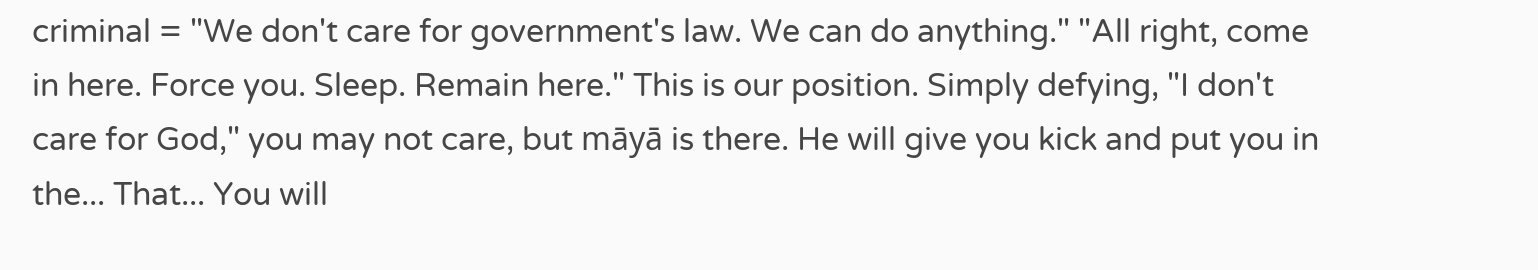criminal = "We don't care for government's law. We can do anything." "All right, come in here. Force you. Sleep. Remain here." This is our position. Simply defying, "I don't care for God," you may not care, but māyā is there. He will give you kick and put you in the... That... You will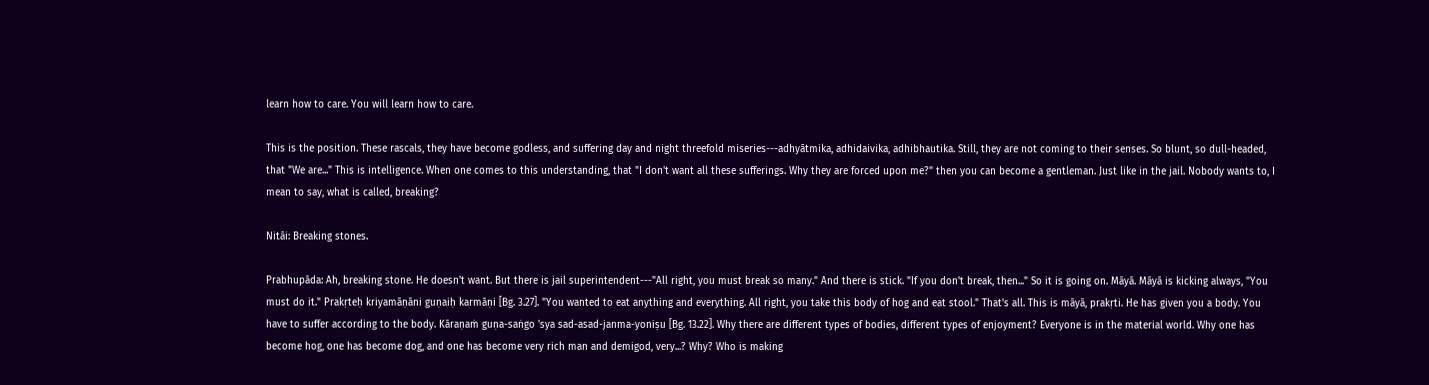learn how to care. You will learn how to care.

This is the position. These rascals, they have become godless, and suffering day and night threefold miseries---adhyātmika, adhidaivika, adhibhautika. Still, they are not coming to their senses. So blunt, so dull-headed, that "We are..." This is intelligence. When one comes to this understanding, that "I don't want all these sufferings. Why they are forced upon me?" then you can become a gentleman. Just like in the jail. Nobody wants to, I mean to say, what is called, breaking?

Nitāi: Breaking stones.

Prabhupāda: Ah, breaking stone. He doesn't want. But there is jail superintendent---"All right, you must break so many." And there is stick. "If you don't break, then..." So it is going on. Māyā. Māyā is kicking always, "You must do it." Prakṛteḥ kriyamāṇāni guṇaiḥ karmāṇi [Bg. 3.27]. "You wanted to eat anything and everything. All right, you take this body of hog and eat stool." That's all. This is māyā, prakṛti. He has given you a body. You have to suffer according to the body. Kāraṇaṁ guṇa-saṅgo 'sya sad-asad-janma-yoniṣu [Bg. 13.22]. Why there are different types of bodies, different types of enjoyment? Everyone is in the material world. Why one has become hog, one has become dog, and one has become very rich man and demigod, very...? Why? Who is making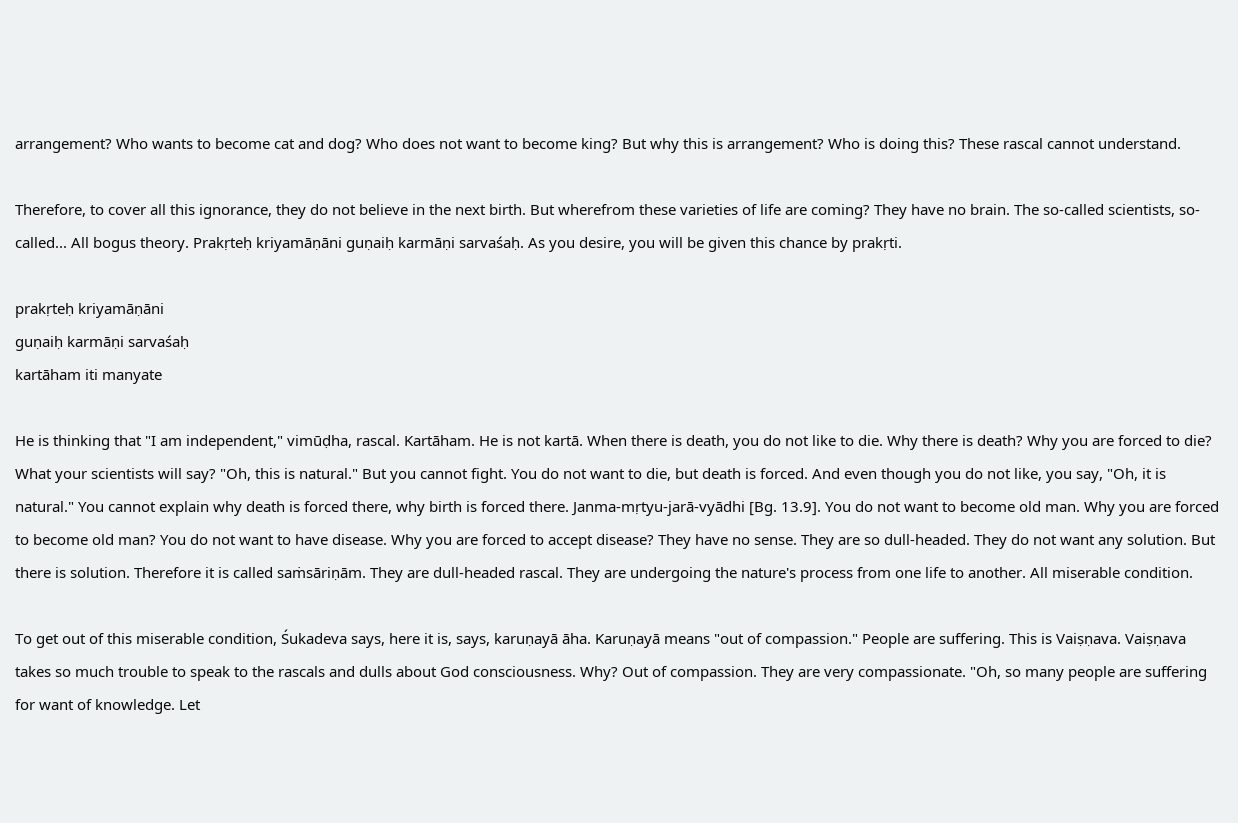arrangement? Who wants to become cat and dog? Who does not want to become king? But why this is arrangement? Who is doing this? These rascal cannot understand.

Therefore, to cover all this ignorance, they do not believe in the next birth. But wherefrom these varieties of life are coming? They have no brain. The so-called scientists, so-called... All bogus theory. Prakṛteḥ kriyamāṇāni guṇaiḥ karmāṇi sarvaśaḥ. As you desire, you will be given this chance by prakṛti.

prakṛteḥ kriyamāṇāni
guṇaiḥ karmāṇi sarvaśaḥ
kartāham iti manyate

He is thinking that "I am independent," vimūḍha, rascal. Kartāham. He is not kartā. When there is death, you do not like to die. Why there is death? Why you are forced to die? What your scientists will say? "Oh, this is natural." But you cannot fight. You do not want to die, but death is forced. And even though you do not like, you say, "Oh, it is natural." You cannot explain why death is forced there, why birth is forced there. Janma-mṛtyu-jarā-vyādhi [Bg. 13.9]. You do not want to become old man. Why you are forced to become old man? You do not want to have disease. Why you are forced to accept disease? They have no sense. They are so dull-headed. They do not want any solution. But there is solution. Therefore it is called saṁsāriṇām. They are dull-headed rascal. They are undergoing the nature's process from one life to another. All miserable condition.

To get out of this miserable condition, Śukadeva says, here it is, says, karuṇayā āha. Karuṇayā means "out of compassion." People are suffering. This is Vaiṣṇava. Vaiṣṇava takes so much trouble to speak to the rascals and dulls about God consciousness. Why? Out of compassion. They are very compassionate. "Oh, so many people are suffering for want of knowledge. Let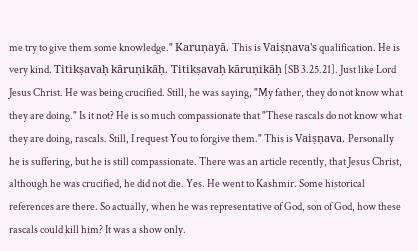me try to give them some knowledge." Karuṇayā. This is Vaiṣṇava's qualification. He is very kind. Titikṣavaḥ kāruṇikāḥ. Titikṣavaḥ kāruṇikāḥ [SB 3.25.21]. Just like Lord Jesus Christ. He was being crucified. Still, he was saying, "My father, they do not know what they are doing." Is it not? He is so much compassionate that "These rascals do not know what they are doing, rascals. Still, I request You to forgive them." This is Vaiṣṇava. Personally he is suffering, but he is still compassionate. There was an article recently, that Jesus Christ, although he was crucified, he did not die. Yes. He went to Kashmir. Some historical references are there. So actually, when he was representative of God, son of God, how these rascals could kill him? It was a show only.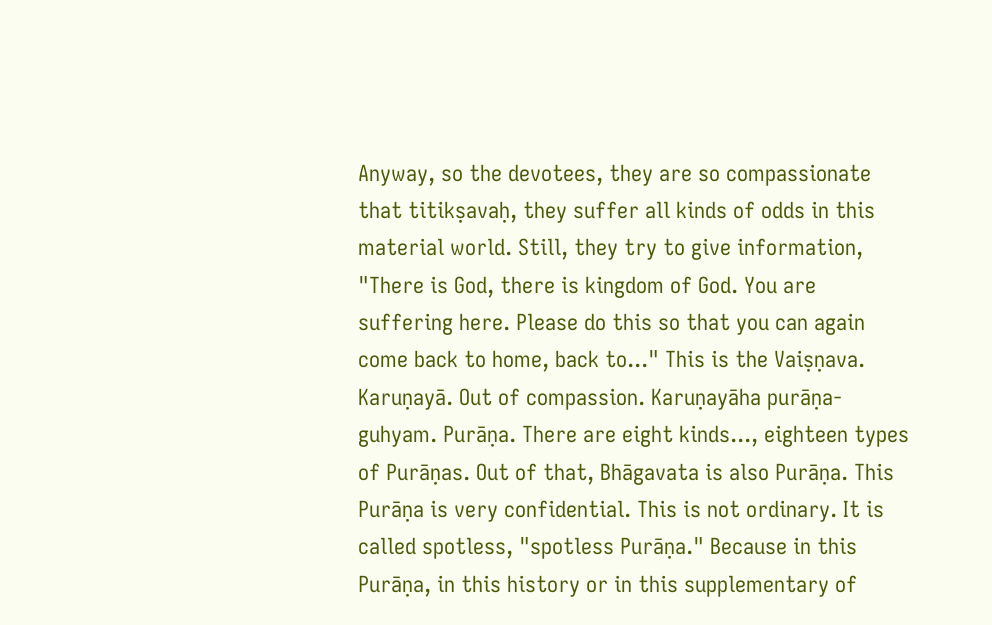Anyway, so the devotees, they are so compassionate that titikṣavaḥ, they suffer all kinds of odds in this material world. Still, they try to give information, "There is God, there is kingdom of God. You are suffering here. Please do this so that you can again come back to home, back to..." This is the Vaiṣṇava. Karuṇayā. Out of compassion. Karuṇayāha purāṇa-guhyam. Purāṇa. There are eight kinds..., eighteen types of Purāṇas. Out of that, Bhāgavata is also Purāṇa. This Purāṇa is very confidential. This is not ordinary. It is called spotless, "spotless Purāṇa." Because in this Purāṇa, in this history or in this supplementary of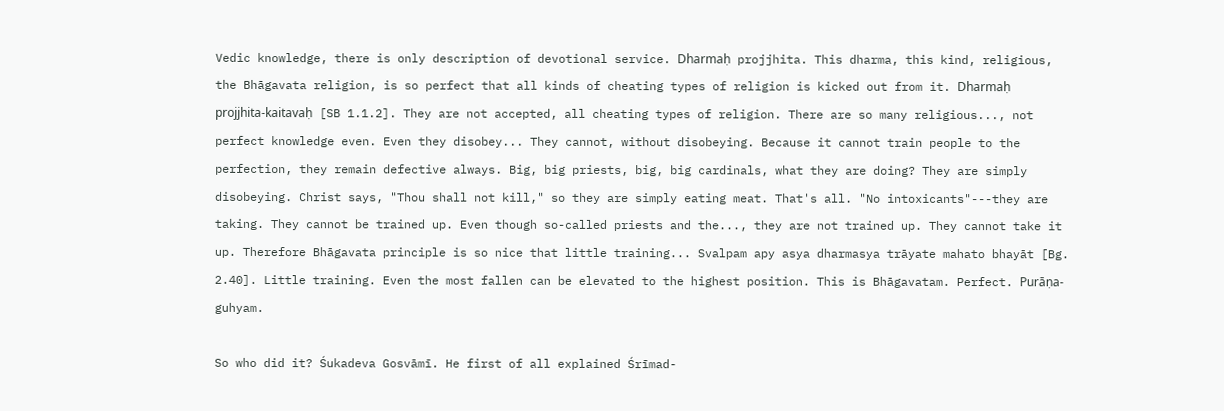Vedic knowledge, there is only description of devotional service. Dharmaḥ projjhita. This dharma, this kind, religious, the Bhāgavata religion, is so perfect that all kinds of cheating types of religion is kicked out from it. Dharmaḥ projjhita-kaitavaḥ [SB 1.1.2]. They are not accepted, all cheating types of religion. There are so many religious..., not perfect knowledge even. Even they disobey... They cannot, without disobeying. Because it cannot train people to the perfection, they remain defective always. Big, big priests, big, big cardinals, what they are doing? They are simply disobeying. Christ says, "Thou shall not kill," so they are simply eating meat. That's all. "No intoxicants"---they are taking. They cannot be trained up. Even though so-called priests and the..., they are not trained up. They cannot take it up. Therefore Bhāgavata principle is so nice that little training... Svalpam apy asya dharmasya trāyate mahato bhayāt [Bg. 2.40]. Little training. Even the most fallen can be elevated to the highest position. This is Bhāgavatam. Perfect. Purāṇa-guhyam.

So who did it? Śukadeva Gosvāmī. He first of all explained Śrīmad-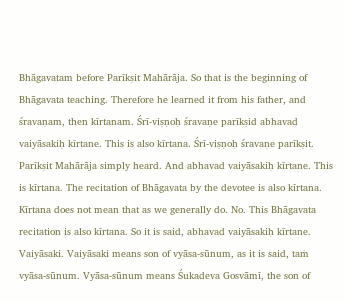Bhāgavatam before Parīkṣit Mahārāja. So that is the beginning of Bhāgavata teaching. Therefore he learned it from his father, and śravaṇam, then kīrtanam. Śrī-viṣṇoḥ śravaṇe parīkṣid abhavad vaiyāsakiḥ kīrtane. This is also kīrtana. Śrī-viṣṇoḥ śravaṇe parīkṣit. Parīkṣit Mahārāja simply heard. And abhavad vaiyāsakiḥ kīrtane. This is kīrtana. The recitation of Bhāgavata by the devotee is also kīrtana. Kīrtana does not mean that as we generally do. No. This Bhāgavata recitation is also kīrtana. So it is said, abhavad vaiyāsakiḥ kīrtane. Vaiyāsaki. Vaiyāsaki means son of vyāsa-sūnum, as it is said, taṁ vyāsa-sūnum. Vyāsa-sūnum means Śukadeva Gosvāmī, the son of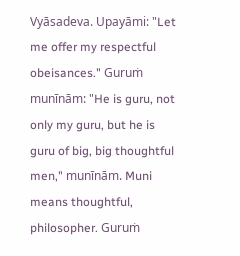Vyāsadeva. Upayāmi: "Let me offer my respectful obeisances." Guruṁ munīnām: "He is guru, not only my guru, but he is guru of big, big thoughtful men," munīnām. Muni means thoughtful, philosopher. Guruṁ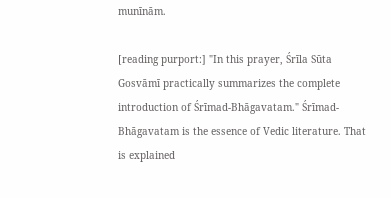munīnām.

[reading purport:] "In this prayer, Śrīla Sūta Gosvāmī practically summarizes the complete introduction of Śrīmad-Bhāgavatam." Śrīmad-Bhāgavatam is the essence of Vedic literature. That is explained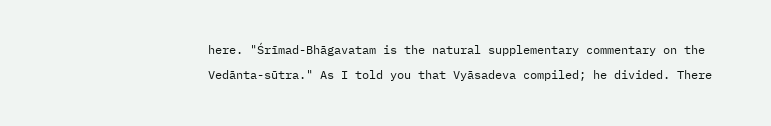here. "Śrīmad-Bhāgavatam is the natural supplementary commentary on the Vedānta-sūtra." As I told you that Vyāsadeva compiled; he divided. There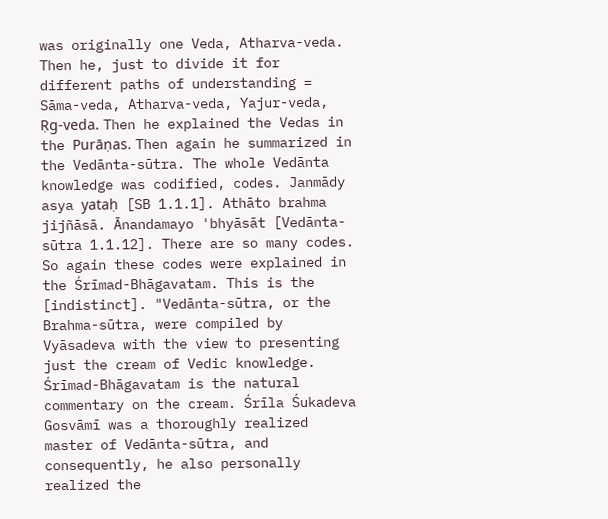was originally one Veda, Atharva-veda. Then he, just to divide it for different paths of understanding = Sāma-veda, Atharva-veda, Yajur-veda, Ṛg-veda. Then he explained the Vedas in the Purāṇas. Then again he summarized in the Vedānta-sūtra. The whole Vedānta knowledge was codified, codes. Janmādy asya yataḥ [SB 1.1.1]. Athāto brahma jijñāsā. Ānandamayo 'bhyāsāt [Vedānta-sūtra 1.1.12]. There are so many codes. So again these codes were explained in the Śrīmad-Bhāgavatam. This is the [indistinct]. "Vedānta-sūtra, or the Brahma-sūtra, were compiled by Vyāsadeva with the view to presenting just the cream of Vedic knowledge. Śrīmad-Bhāgavatam is the natural commentary on the cream. Śrīla Śukadeva Gosvāmī was a thoroughly realized master of Vedānta-sūtra, and consequently, he also personally realized the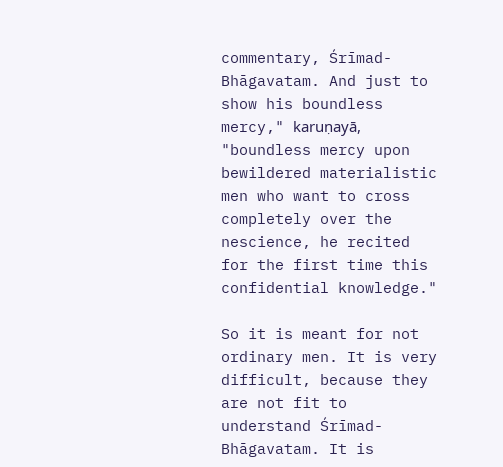commentary, Śrīmad-Bhāgavatam. And just to show his boundless mercy," karuṇayā, "boundless mercy upon bewildered materialistic men who want to cross completely over the nescience, he recited for the first time this confidential knowledge."

So it is meant for not ordinary men. It is very difficult, because they are not fit to understand Śrīmad-Bhāgavatam. It is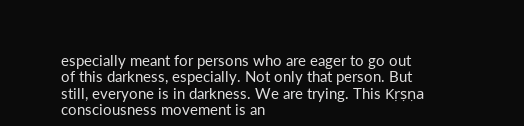especially meant for persons who are eager to go out of this darkness, especially. Not only that person. But still, everyone is in darkness. We are trying. This Kṛṣṇa consciousness movement is an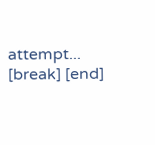attempt... [break] [end]